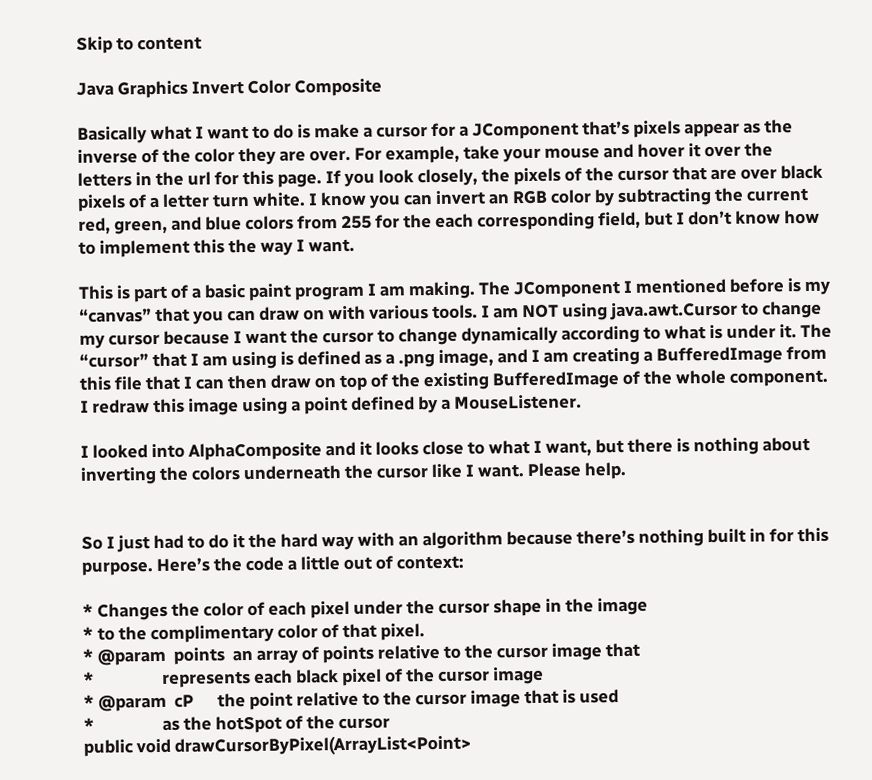Skip to content

Java Graphics Invert Color Composite

Basically what I want to do is make a cursor for a JComponent that’s pixels appear as the inverse of the color they are over. For example, take your mouse and hover it over the letters in the url for this page. If you look closely, the pixels of the cursor that are over black pixels of a letter turn white. I know you can invert an RGB color by subtracting the current red, green, and blue colors from 255 for the each corresponding field, but I don’t know how to implement this the way I want.

This is part of a basic paint program I am making. The JComponent I mentioned before is my “canvas” that you can draw on with various tools. I am NOT using java.awt.Cursor to change my cursor because I want the cursor to change dynamically according to what is under it. The “cursor” that I am using is defined as a .png image, and I am creating a BufferedImage from this file that I can then draw on top of the existing BufferedImage of the whole component. I redraw this image using a point defined by a MouseListener.

I looked into AlphaComposite and it looks close to what I want, but there is nothing about inverting the colors underneath the cursor like I want. Please help.


So I just had to do it the hard way with an algorithm because there’s nothing built in for this purpose. Here’s the code a little out of context:

* Changes the color of each pixel under the cursor shape in the image
* to the complimentary color of that pixel.
* @param  points  an array of points relative to the cursor image that
*                 represents each black pixel of the cursor image
* @param  cP      the point relative to the cursor image that is used
*                 as the hotSpot of the cursor
public void drawCursorByPixel(ArrayList<Point>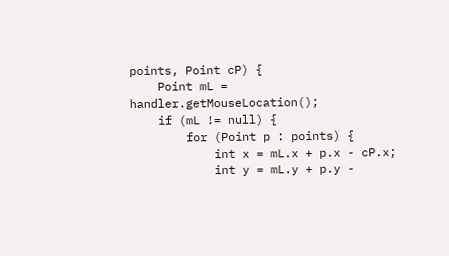points, Point cP) {
    Point mL = handler.getMouseLocation();
    if (mL != null) {
        for (Point p : points) {
            int x = mL.x + p.x - cP.x;
            int y = mL.y + p.y -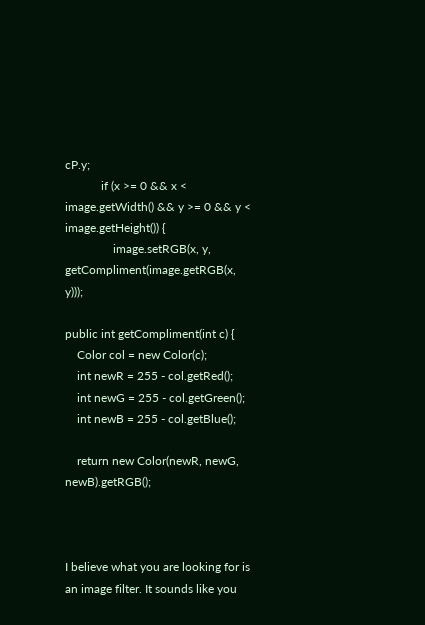cP.y;
            if (x >= 0 && x < image.getWidth() && y >= 0 && y < image.getHeight()) {
                image.setRGB(x, y, getCompliment(image.getRGB(x, y)));

public int getCompliment(int c) {
    Color col = new Color(c);
    int newR = 255 - col.getRed();
    int newG = 255 - col.getGreen();
    int newB = 255 - col.getBlue();

    return new Color(newR, newG, newB).getRGB();



I believe what you are looking for is an image filter. It sounds like you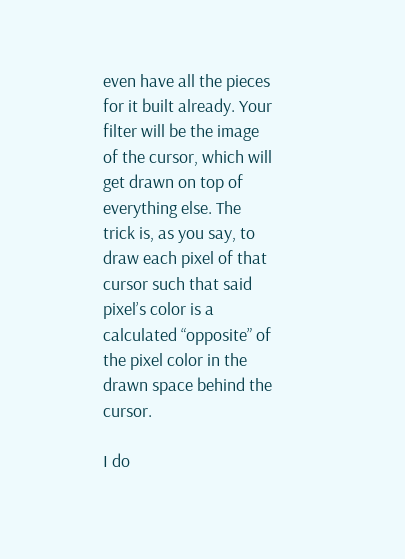even have all the pieces for it built already. Your filter will be the image of the cursor, which will get drawn on top of everything else. The trick is, as you say, to draw each pixel of that cursor such that said pixel’s color is a calculated “opposite” of the pixel color in the drawn space behind the cursor.

I do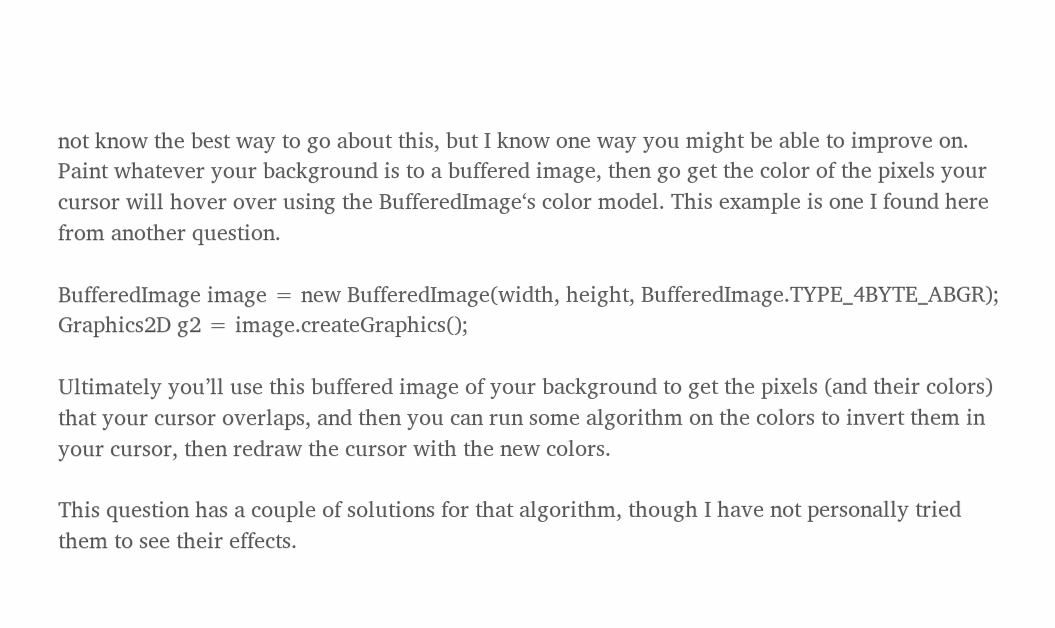not know the best way to go about this, but I know one way you might be able to improve on. Paint whatever your background is to a buffered image, then go get the color of the pixels your cursor will hover over using the BufferedImage‘s color model. This example is one I found here from another question.

BufferedImage image = new BufferedImage(width, height, BufferedImage.TYPE_4BYTE_ABGR);
Graphics2D g2 = image.createGraphics();

Ultimately you’ll use this buffered image of your background to get the pixels (and their colors) that your cursor overlaps, and then you can run some algorithm on the colors to invert them in your cursor, then redraw the cursor with the new colors.

This question has a couple of solutions for that algorithm, though I have not personally tried them to see their effects.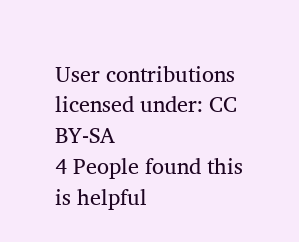User contributions licensed under: CC BY-SA
4 People found this is helpful